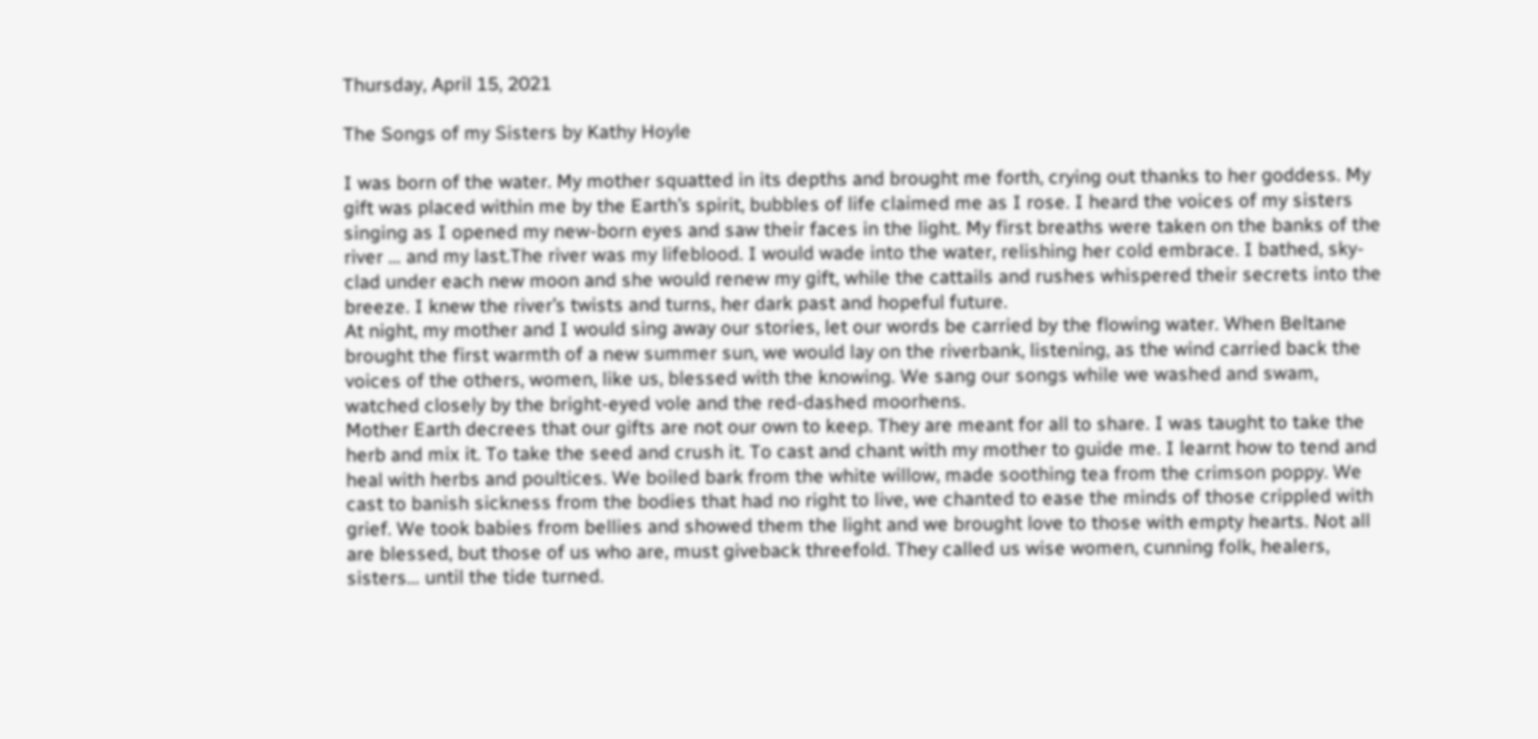Thursday, April 15, 2021

The Songs of my Sisters by Kathy Hoyle

I was born of the water. My mother squatted in its depths and brought me forth, crying out thanks to her goddess. My gift was placed within me by the Earth’s spirit, bubbles of life claimed me as I rose. I heard the voices of my sisters singing as I opened my new-born eyes and saw their faces in the light. My first breaths were taken on the banks of the river … and my last.The river was my lifeblood. I would wade into the water, relishing her cold embrace. I bathed, sky-clad under each new moon and she would renew my gift, while the cattails and rushes whispered their secrets into the breeze. I knew the river’s twists and turns, her dark past and hopeful future.
At night, my mother and I would sing away our stories, let our words be carried by the flowing water. When Beltane brought the first warmth of a new summer sun, we would lay on the riverbank, listening, as the wind carried back the voices of the others, women, like us, blessed with the knowing. We sang our songs while we washed and swam, watched closely by the bright-eyed vole and the red-dashed moorhens.
Mother Earth decrees that our gifts are not our own to keep. They are meant for all to share. I was taught to take the herb and mix it. To take the seed and crush it. To cast and chant with my mother to guide me. I learnt how to tend and heal with herbs and poultices. We boiled bark from the white willow, made soothing tea from the crimson poppy. We cast to banish sickness from the bodies that had no right to live, we chanted to ease the minds of those crippled with grief. We took babies from bellies and showed them the light and we brought love to those with empty hearts. Not all are blessed, but those of us who are, must giveback threefold. They called us wise women, cunning folk, healers, sisters… until the tide turned.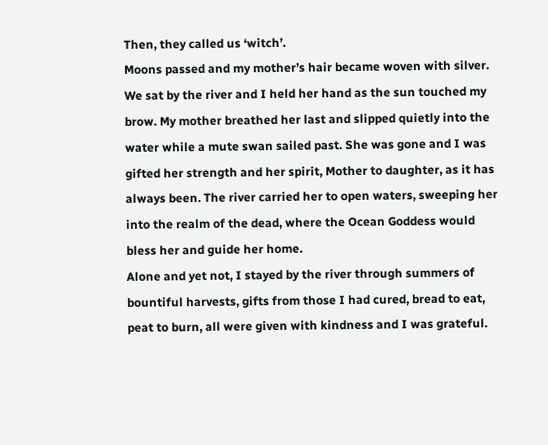Then, they called us ‘witch’.
Moons passed and my mother’s hair became woven with silver. We sat by the river and I held her hand as the sun touched my brow. My mother breathed her last and slipped quietly into the water while a mute swan sailed past. She was gone and I was gifted her strength and her spirit, Mother to daughter, as it has always been. The river carried her to open waters, sweeping her into the realm of the dead, where the Ocean Goddess would bless her and guide her home.
Alone and yet not, I stayed by the river through summers of bountiful harvests, gifts from those I had cured, bread to eat, peat to burn, all were given with kindness and I was grateful.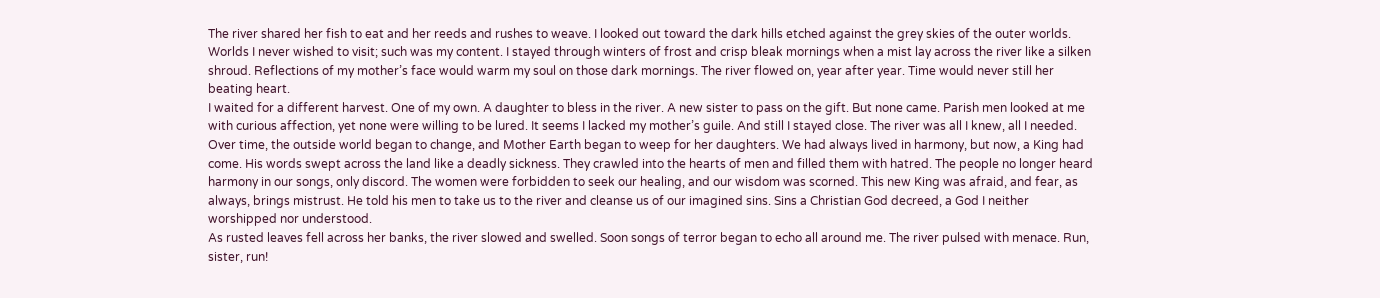The river shared her fish to eat and her reeds and rushes to weave. I looked out toward the dark hills etched against the grey skies of the outer worlds. Worlds I never wished to visit; such was my content. I stayed through winters of frost and crisp bleak mornings when a mist lay across the river like a silken shroud. Reflections of my mother’s face would warm my soul on those dark mornings. The river flowed on, year after year. Time would never still her beating heart.
I waited for a different harvest. One of my own. A daughter to bless in the river. A new sister to pass on the gift. But none came. Parish men looked at me with curious affection, yet none were willing to be lured. It seems I lacked my mother’s guile. And still I stayed close. The river was all I knew, all I needed.
Over time, the outside world began to change, and Mother Earth began to weep for her daughters. We had always lived in harmony, but now, a King had come. His words swept across the land like a deadly sickness. They crawled into the hearts of men and filled them with hatred. The people no longer heard harmony in our songs, only discord. The women were forbidden to seek our healing, and our wisdom was scorned. This new King was afraid, and fear, as always, brings mistrust. He told his men to take us to the river and cleanse us of our imagined sins. Sins a Christian God decreed, a God I neither worshipped nor understood.
As rusted leaves fell across her banks, the river slowed and swelled. Soon songs of terror began to echo all around me. The river pulsed with menace. Run, sister, run!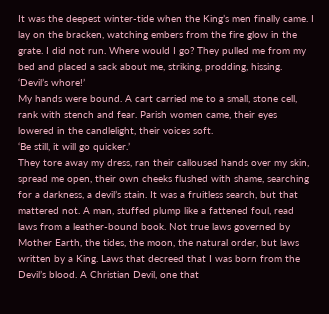It was the deepest winter-tide when the King’s men finally came. I lay on the bracken, watching embers from the fire glow in the grate. I did not run. Where would I go? They pulled me from my bed and placed a sack about me, striking, prodding, hissing.
‘Devil’s whore!’
My hands were bound. A cart carried me to a small, stone cell, rank with stench and fear. Parish women came, their eyes lowered in the candlelight, their voices soft.
‘Be still, it will go quicker.’
They tore away my dress, ran their calloused hands over my skin, spread me open, their own cheeks flushed with shame, searching for a darkness, a devil’s stain. It was a fruitless search, but that mattered not. A man, stuffed plump like a fattened foul, read laws from a leather-bound book. Not true laws governed by Mother Earth, the tides, the moon, the natural order, but laws written by a King. Laws that decreed that I was born from the Devil’s blood. A Christian Devil, one that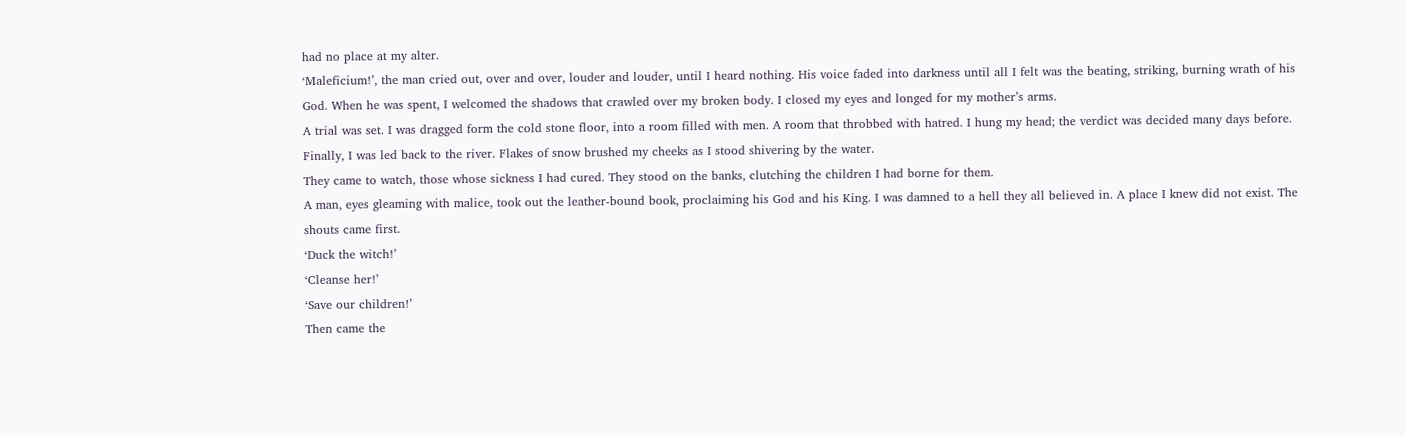had no place at my alter.
‘Maleficium!’, the man cried out, over and over, louder and louder, until I heard nothing. His voice faded into darkness until all I felt was the beating, striking, burning wrath of his God. When he was spent, I welcomed the shadows that crawled over my broken body. I closed my eyes and longed for my mother’s arms.
A trial was set. I was dragged form the cold stone floor, into a room filled with men. A room that throbbed with hatred. I hung my head; the verdict was decided many days before.
Finally, I was led back to the river. Flakes of snow brushed my cheeks as I stood shivering by the water.
They came to watch, those whose sickness I had cured. They stood on the banks, clutching the children I had borne for them.
A man, eyes gleaming with malice, took out the leather-bound book, proclaiming his God and his King. I was damned to a hell they all believed in. A place I knew did not exist. The shouts came first.
‘Duck the witch!’
‘Cleanse her!’
‘Save our children!’
Then came the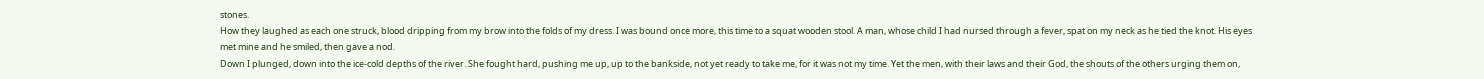stones.
How they laughed as each one struck, blood dripping from my brow into the folds of my dress. I was bound once more, this time to a squat wooden stool. A man, whose child I had nursed through a fever, spat on my neck as he tied the knot. His eyes met mine and he smiled, then gave a nod.
Down I plunged, down into the ice-cold depths of the river. She fought hard, pushing me up, up to the bankside, not yet ready to take me, for it was not my time. Yet the men, with their laws and their God, the shouts of the others urging them on,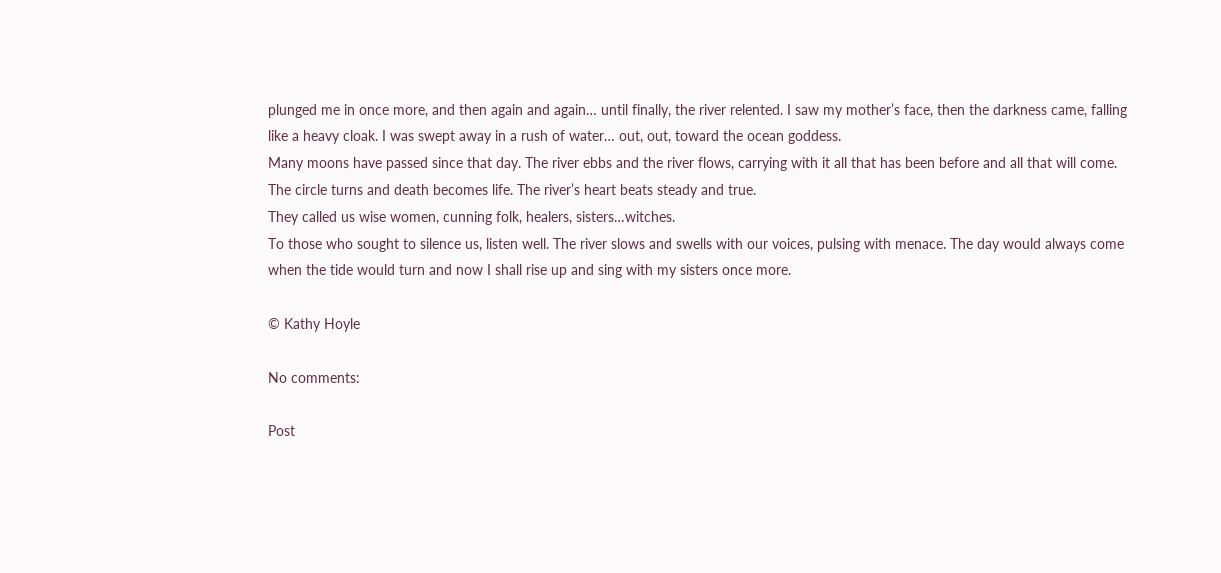plunged me in once more, and then again and again… until finally, the river relented. I saw my mother’s face, then the darkness came, falling like a heavy cloak. I was swept away in a rush of water… out, out, toward the ocean goddess.
Many moons have passed since that day. The river ebbs and the river flows, carrying with it all that has been before and all that will come. The circle turns and death becomes life. The river’s heart beats steady and true.
They called us wise women, cunning folk, healers, sisters…witches.
To those who sought to silence us, listen well. The river slows and swells with our voices, pulsing with menace. The day would always come when the tide would turn and now I shall rise up and sing with my sisters once more.

© Kathy Hoyle

No comments:

Post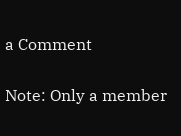a Comment

Note: Only a member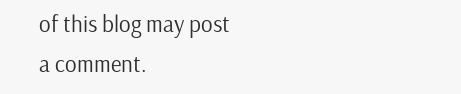of this blog may post a comment.